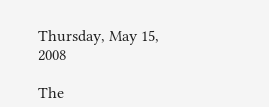Thursday, May 15, 2008

The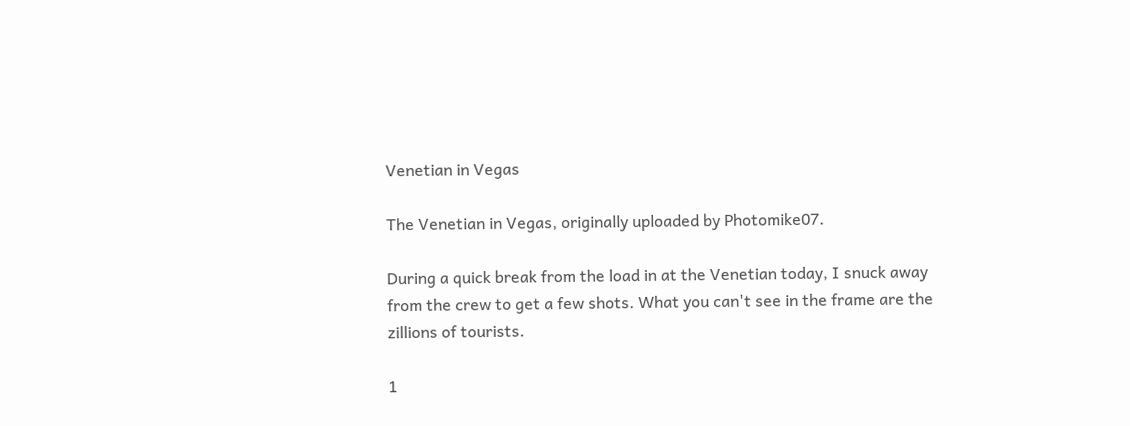Venetian in Vegas

The Venetian in Vegas, originally uploaded by Photomike07.

During a quick break from the load in at the Venetian today, I snuck away from the crew to get a few shots. What you can't see in the frame are the zillions of tourists.

1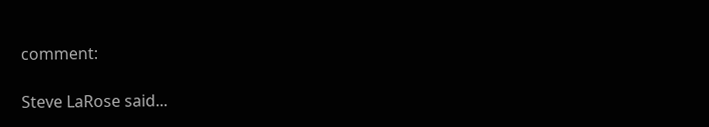comment:

Steve LaRose said...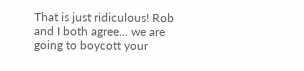That is just ridiculous! Rob and I both agree... we are going to boycott your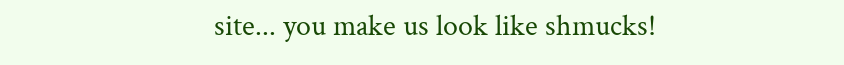site... you make us look like shmucks!